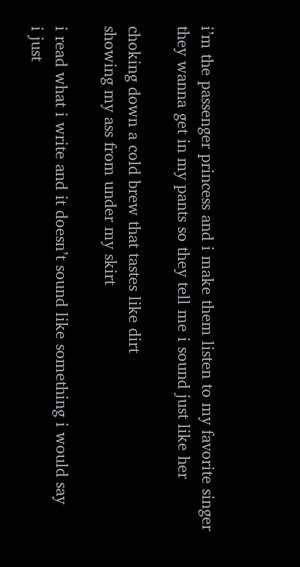i’m the passenger princess and i make them listen to my favorite singer
they wanna get in my pants so they tell me i sound just like her

choking down a cold brew that tastes like dirt
showing my ass from under my skirt

i read what i write and it doesn’t sound like something i would say
i just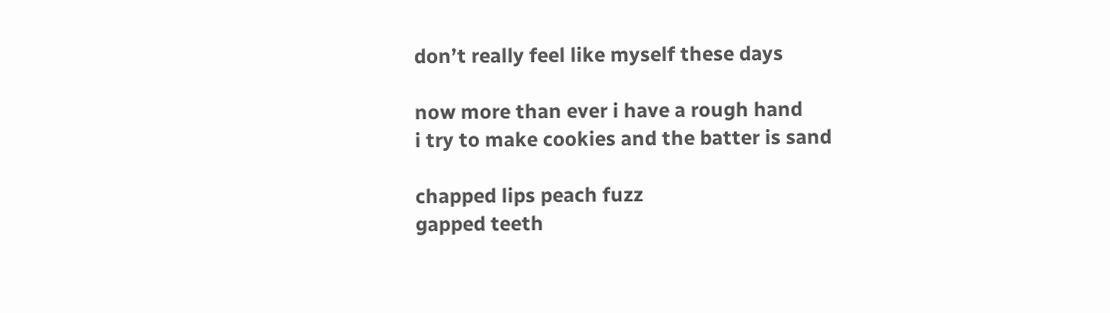don’t really feel like myself these days

now more than ever i have a rough hand
i try to make cookies and the batter is sand

chapped lips peach fuzz
gapped teeth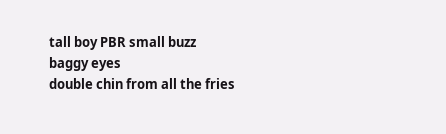tall boy PBR small buzz
baggy eyes
double chin from all the fries